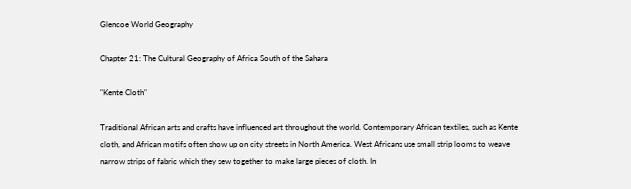Glencoe World Geography

Chapter 21: The Cultural Geography of Africa South of the Sahara

"Kente Cloth"

Traditional African arts and crafts have influenced art throughout the world. Contemporary African textiles, such as Kente cloth, and African motifs often show up on city streets in North America. West Africans use small strip looms to weave narrow strips of fabric which they sew together to make large pieces of cloth. In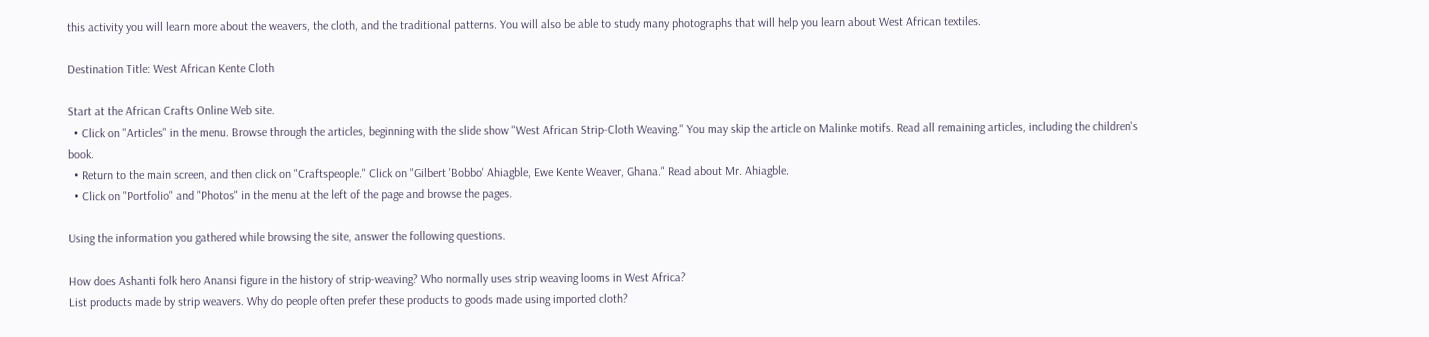this activity you will learn more about the weavers, the cloth, and the traditional patterns. You will also be able to study many photographs that will help you learn about West African textiles.

Destination Title: West African Kente Cloth

Start at the African Crafts Online Web site.
  • Click on "Articles" in the menu. Browse through the articles, beginning with the slide show "West African Strip-Cloth Weaving." You may skip the article on Malinke motifs. Read all remaining articles, including the children's book.
  • Return to the main screen, and then click on "Craftspeople." Click on "Gilbert 'Bobbo' Ahiagble, Ewe Kente Weaver, Ghana." Read about Mr. Ahiagble.
  • Click on "Portfolio" and "Photos" in the menu at the left of the page and browse the pages.

Using the information you gathered while browsing the site, answer the following questions.

How does Ashanti folk hero Anansi figure in the history of strip-weaving? Who normally uses strip weaving looms in West Africa?
List products made by strip weavers. Why do people often prefer these products to goods made using imported cloth?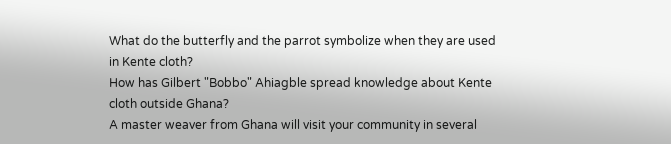What do the butterfly and the parrot symbolize when they are used in Kente cloth?
How has Gilbert "Bobbo" Ahiagble spread knowledge about Kente cloth outside Ghana?
A master weaver from Ghana will visit your community in several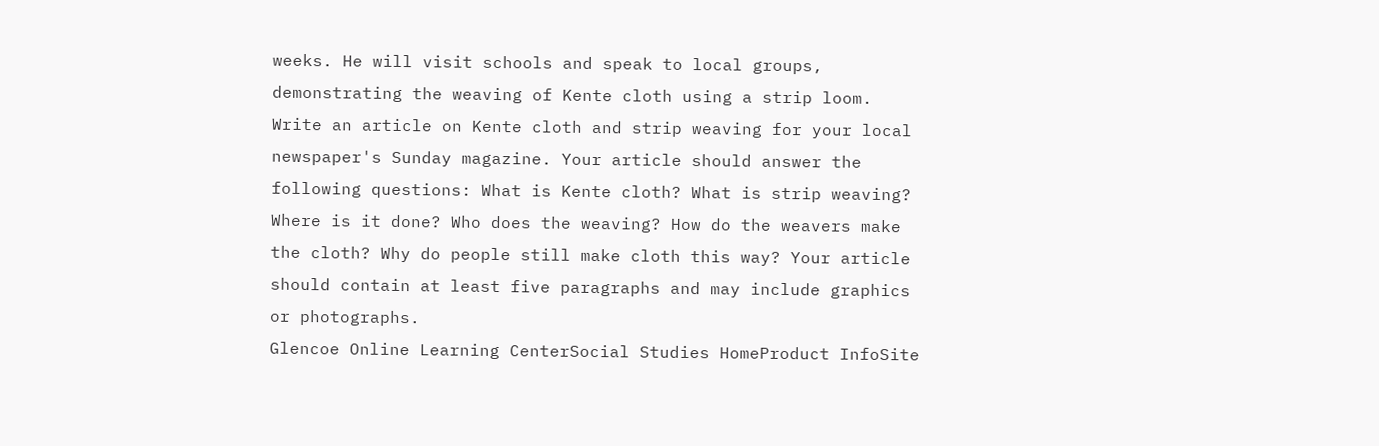weeks. He will visit schools and speak to local groups, demonstrating the weaving of Kente cloth using a strip loom. Write an article on Kente cloth and strip weaving for your local newspaper's Sunday magazine. Your article should answer the following questions: What is Kente cloth? What is strip weaving? Where is it done? Who does the weaving? How do the weavers make the cloth? Why do people still make cloth this way? Your article should contain at least five paragraphs and may include graphics or photographs.
Glencoe Online Learning CenterSocial Studies HomeProduct InfoSite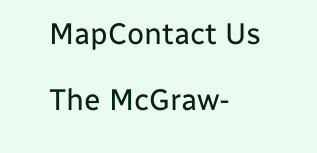MapContact Us

The McGraw-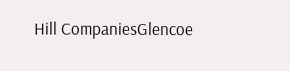Hill CompaniesGlencoe